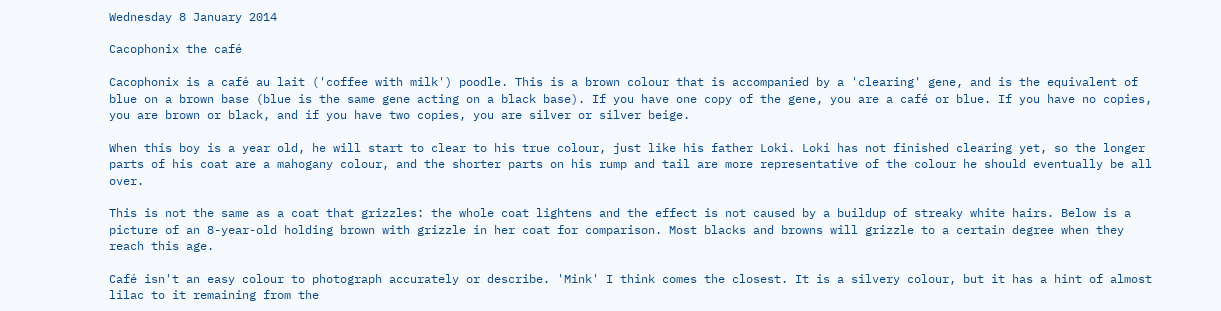Wednesday 8 January 2014

Cacophonix the café

Cacophonix is a café au lait ('coffee with milk') poodle. This is a brown colour that is accompanied by a 'clearing' gene, and is the equivalent of blue on a brown base (blue is the same gene acting on a black base). If you have one copy of the gene, you are a café or blue. If you have no copies, you are brown or black, and if you have two copies, you are silver or silver beige.

When this boy is a year old, he will start to clear to his true colour, just like his father Loki. Loki has not finished clearing yet, so the longer parts of his coat are a mahogany colour, and the shorter parts on his rump and tail are more representative of the colour he should eventually be all over.

This is not the same as a coat that grizzles: the whole coat lightens and the effect is not caused by a buildup of streaky white hairs. Below is a picture of an 8-year-old holding brown with grizzle in her coat for comparison. Most blacks and browns will grizzle to a certain degree when they reach this age.

Café isn't an easy colour to photograph accurately or describe. 'Mink' I think comes the closest. It is a silvery colour, but it has a hint of almost lilac to it remaining from the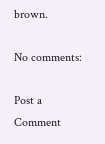brown.

No comments:

Post a Comment